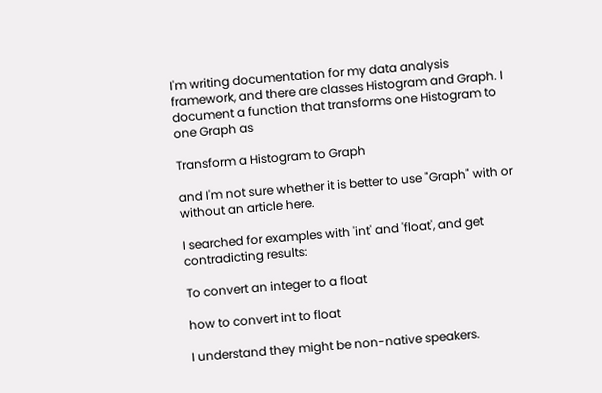I'm writing documentation for my data analysis framework, and there are classes Histogram and Graph. I document a function that transforms one Histogram to one Graph as

Transform a Histogram to Graph

and I'm not sure whether it is better to use "Graph" with or without an article here.

I searched for examples with 'int' and 'float', and get contradicting results:

To convert an integer to a float

how to convert int to float

I understand they might be non-native speakers.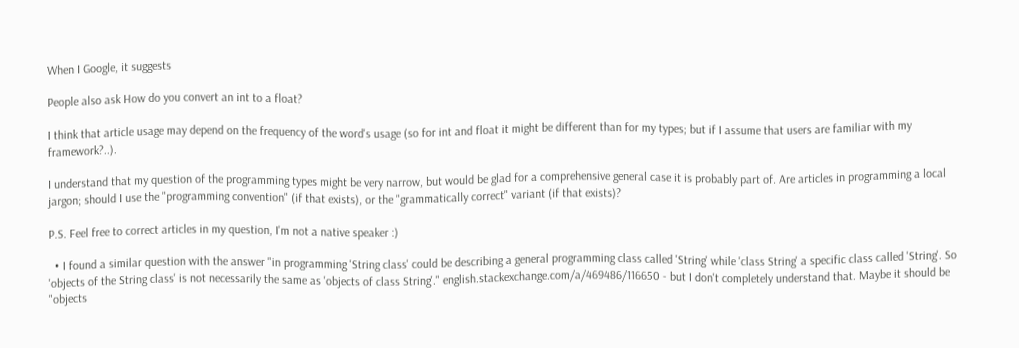When I Google, it suggests

People also ask How do you convert an int to a float?

I think that article usage may depend on the frequency of the word's usage (so for int and float it might be different than for my types; but if I assume that users are familiar with my framework?..).

I understand that my question of the programming types might be very narrow, but would be glad for a comprehensive general case it is probably part of. Are articles in programming a local jargon; should I use the "programming convention" (if that exists), or the "grammatically correct" variant (if that exists)?

P.S. Feel free to correct articles in my question, I'm not a native speaker :)

  • I found a similar question with the answer "in programming 'String class' could be describing a general programming class called 'String' while 'class String' a specific class called 'String'. So 'objects of the String class' is not necessarily the same as 'objects of class String'." english.stackexchange.com/a/469486/116650 - but I don't completely understand that. Maybe it should be "objects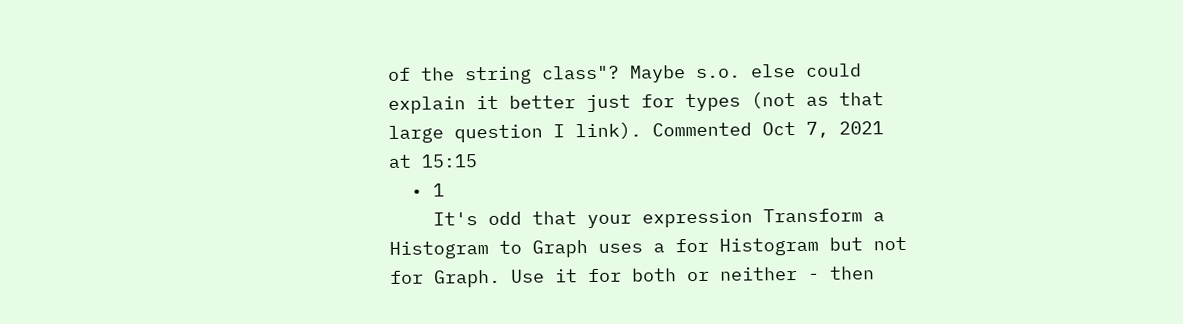of the string class"? Maybe s.o. else could explain it better just for types (not as that large question I link). Commented Oct 7, 2021 at 15:15
  • 1
    It's odd that your expression Transform a Histogram to Graph uses a for Histogram but not for Graph. Use it for both or neither - then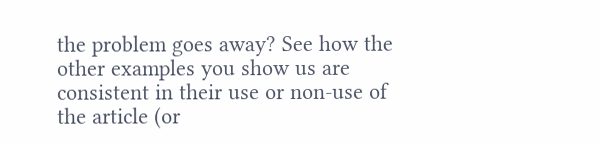the problem goes away? See how the other examples you show us are consistent in their use or non-use of the article (or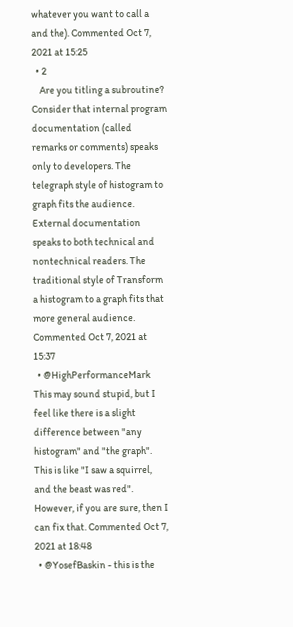whatever you want to call a and the). Commented Oct 7, 2021 at 15:25
  • 2
    Are you titling a subroutine? Consider that internal program documentation (called remarks or comments) speaks only to developers. The telegraph style of histogram to graph fits the audience. External documentation speaks to both technical and nontechnical readers. The traditional style of Transform a histogram to a graph fits that more general audience. Commented Oct 7, 2021 at 15:37
  • @HighPerformanceMark This may sound stupid, but I feel like there is a slight difference between "any histogram" and "the graph". This is like "I saw a squirrel, and the beast was red". However, if you are sure, then I can fix that. Commented Oct 7, 2021 at 18:48
  • @YosefBaskin - this is the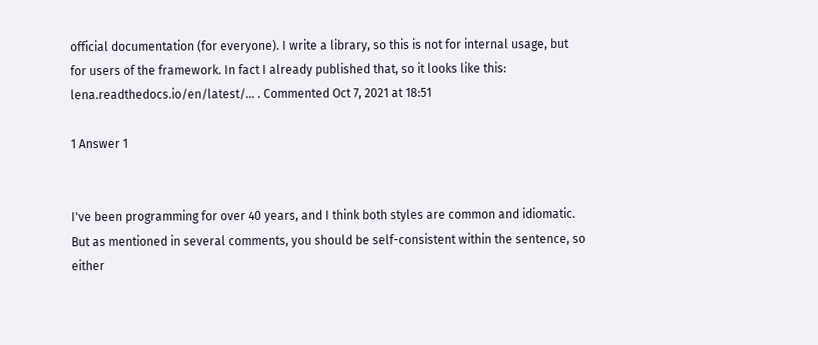official documentation (for everyone). I write a library, so this is not for internal usage, but for users of the framework. In fact I already published that, so it looks like this: lena.readthedocs.io/en/latest/… . Commented Oct 7, 2021 at 18:51

1 Answer 1


I've been programming for over 40 years, and I think both styles are common and idiomatic. But as mentioned in several comments, you should be self-consistent within the sentence, so either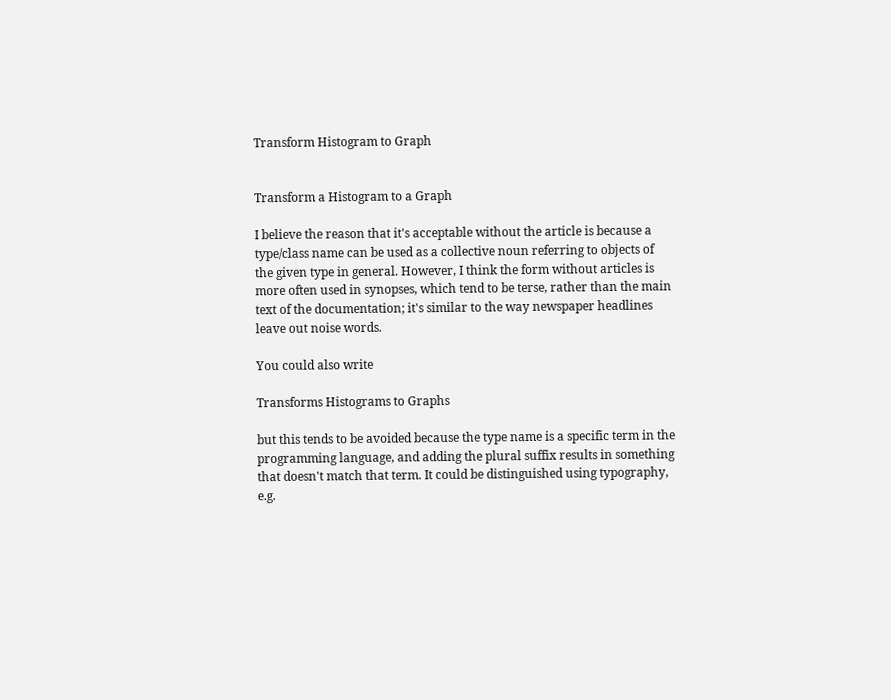Transform Histogram to Graph


Transform a Histogram to a Graph

I believe the reason that it's acceptable without the article is because a type/class name can be used as a collective noun referring to objects of the given type in general. However, I think the form without articles is more often used in synopses, which tend to be terse, rather than the main text of the documentation; it's similar to the way newspaper headlines leave out noise words.

You could also write

Transforms Histograms to Graphs

but this tends to be avoided because the type name is a specific term in the programming language, and adding the plural suffix results in something that doesn't match that term. It could be distinguished using typography, e.g.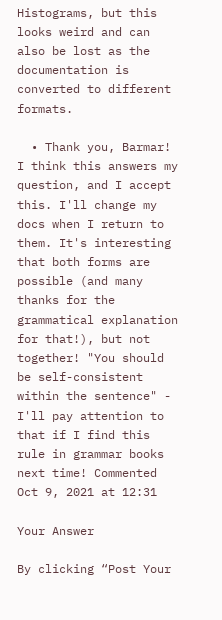Histograms, but this looks weird and can also be lost as the documentation is converted to different formats.

  • Thank you, Barmar! I think this answers my question, and I accept this. I'll change my docs when I return to them. It's interesting that both forms are possible (and many thanks for the grammatical explanation for that!), but not together! "You should be self-consistent within the sentence" - I'll pay attention to that if I find this rule in grammar books next time! Commented Oct 9, 2021 at 12:31

Your Answer

By clicking “Post Your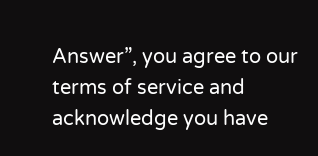Answer”, you agree to our terms of service and acknowledge you have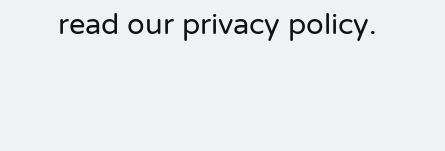read our privacy policy.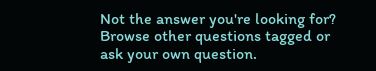Not the answer you're looking for? Browse other questions tagged or ask your own question.